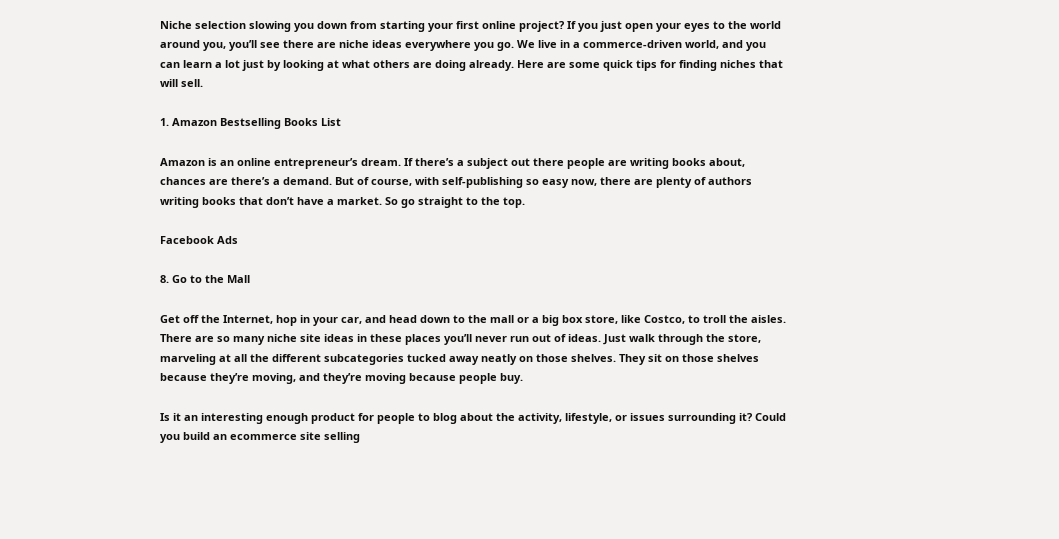Niche selection slowing you down from starting your first online project? If you just open your eyes to the world around you, you’ll see there are niche ideas everywhere you go. We live in a commerce-driven world, and you can learn a lot just by looking at what others are doing already. Here are some quick tips for finding niches that will sell.

1. Amazon Bestselling Books List

Amazon is an online entrepreneur’s dream. If there’s a subject out there people are writing books about, chances are there’s a demand. But of course, with self-publishing so easy now, there are plenty of authors writing books that don’t have a market. So go straight to the top.

Facebook Ads

8. Go to the Mall

Get off the Internet, hop in your car, and head down to the mall or a big box store, like Costco, to troll the aisles. There are so many niche site ideas in these places you’ll never run out of ideas. Just walk through the store, marveling at all the different subcategories tucked away neatly on those shelves. They sit on those shelves because they’re moving, and they’re moving because people buy.

Is it an interesting enough product for people to blog about the activity, lifestyle, or issues surrounding it? Could you build an ecommerce site selling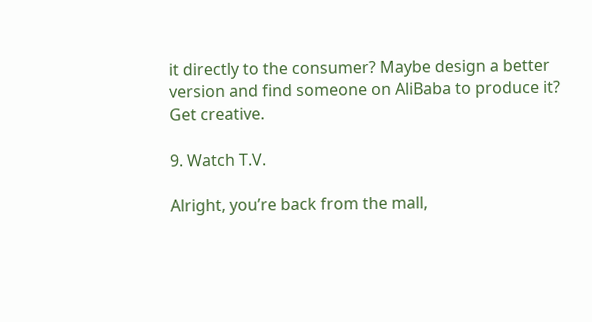it directly to the consumer? Maybe design a better version and find someone on AliBaba to produce it? Get creative.

9. Watch T.V.

Alright, you’re back from the mall,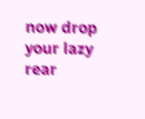now drop your lazy rear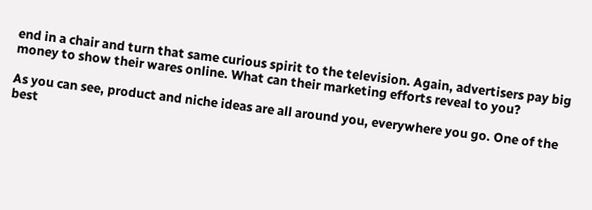end in a chair and turn that same curious spirit to the television. Again, advertisers pay big money to show their wares online. What can their marketing efforts reveal to you?

As you can see, product and niche ideas are all around you, everywhere you go. One of the best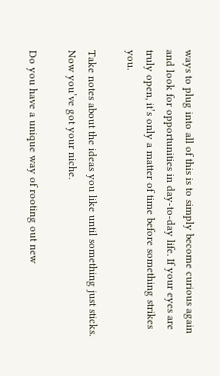ways to plug into all of this is to simply become curious again and look for opportunities in day-to-day life. If your eyes are truly open, it’s only a matter of time before something strikes you.

Take notes about the ideas you like until something just sticks. Now you’ve got your niche.

Do you have a unique way of rooting out new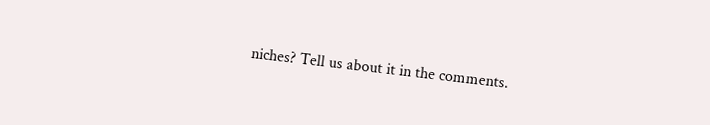niches? Tell us about it in the comments.